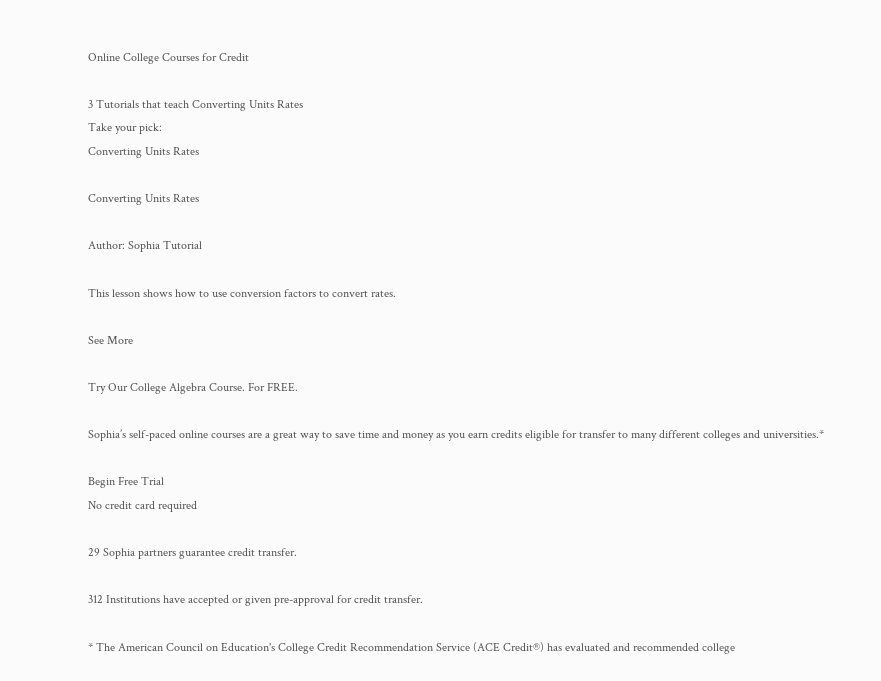Online College Courses for Credit

3 Tutorials that teach Converting Units Rates
Take your pick:
Converting Units Rates

Converting Units Rates

Author: Sophia Tutorial

This lesson shows how to use conversion factors to convert rates.

See More

Try Our College Algebra Course. For FREE.

Sophia’s self-paced online courses are a great way to save time and money as you earn credits eligible for transfer to many different colleges and universities.*

Begin Free Trial
No credit card required

29 Sophia partners guarantee credit transfer.

312 Institutions have accepted or given pre-approval for credit transfer.

* The American Council on Education's College Credit Recommendation Service (ACE Credit®) has evaluated and recommended college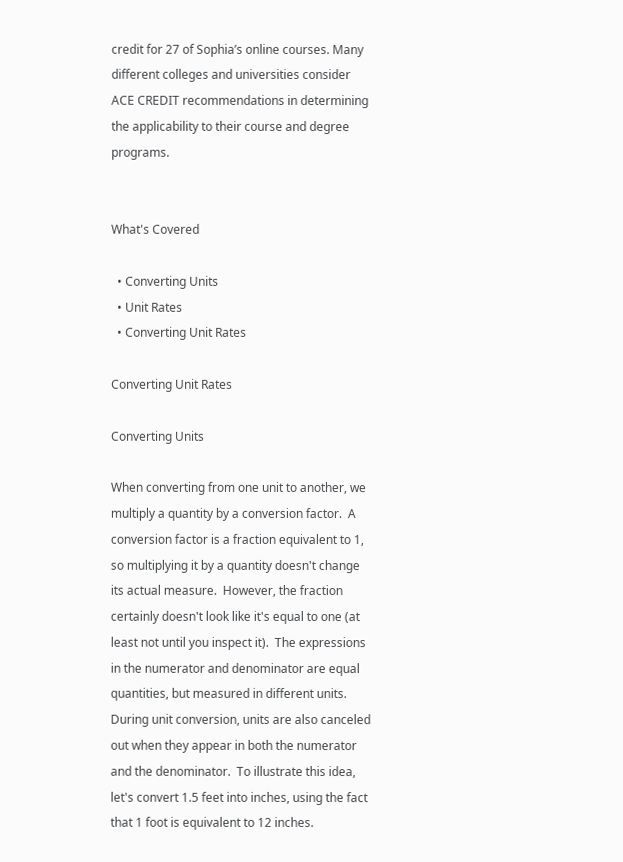credit for 27 of Sophia’s online courses. Many different colleges and universities consider ACE CREDIT recommendations in determining the applicability to their course and degree programs.


What's Covered

  • Converting Units
  • Unit Rates
  • Converting Unit Rates

Converting Unit Rates

Converting Units

When converting from one unit to another, we multiply a quantity by a conversion factor.  A conversion factor is a fraction equivalent to 1, so multiplying it by a quantity doesn't change its actual measure.  However, the fraction certainly doesn't look like it's equal to one (at least not until you inspect it).  The expressions in the numerator and denominator are equal quantities, but measured in different units.  During unit conversion, units are also canceled out when they appear in both the numerator and the denominator.  To illustrate this idea, let's convert 1.5 feet into inches, using the fact that 1 foot is equivalent to 12 inches.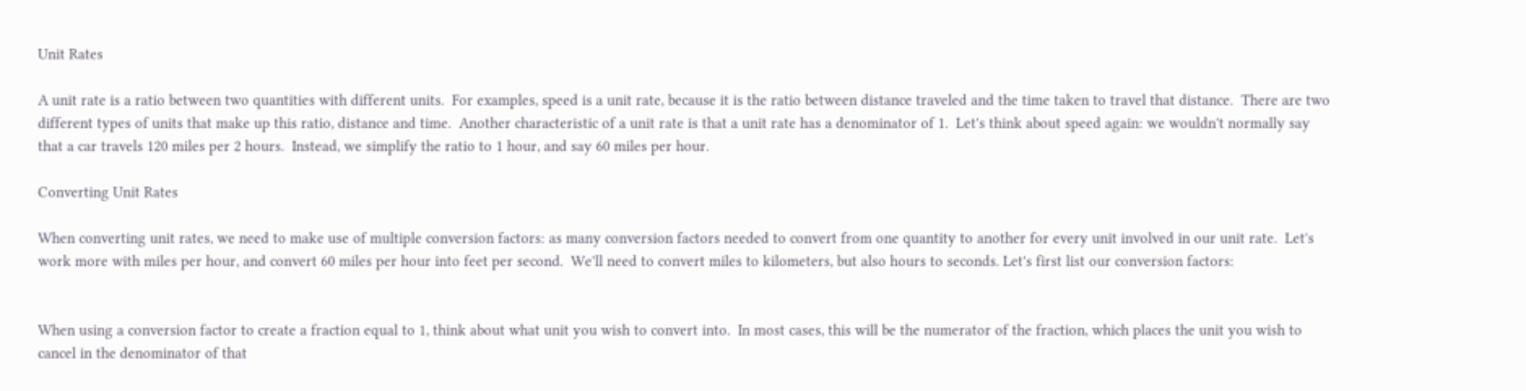Unit Rates

A unit rate is a ratio between two quantities with different units.  For examples, speed is a unit rate, because it is the ratio between distance traveled and the time taken to travel that distance.  There are two different types of units that make up this ratio, distance and time.  Another characteristic of a unit rate is that a unit rate has a denominator of 1.  Let's think about speed again: we wouldn't normally say that a car travels 120 miles per 2 hours.  Instead, we simplify the ratio to 1 hour, and say 60 miles per hour.

Converting Unit Rates

When converting unit rates, we need to make use of multiple conversion factors: as many conversion factors needed to convert from one quantity to another for every unit involved in our unit rate.  Let's work more with miles per hour, and convert 60 miles per hour into feet per second.  We'll need to convert miles to kilometers, but also hours to seconds. Let's first list our conversion factors:


When using a conversion factor to create a fraction equal to 1, think about what unit you wish to convert into.  In most cases, this will be the numerator of the fraction, which places the unit you wish to cancel in the denominator of that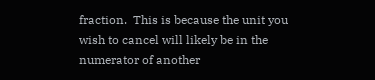fraction.  This is because the unit you wish to cancel will likely be in the numerator of another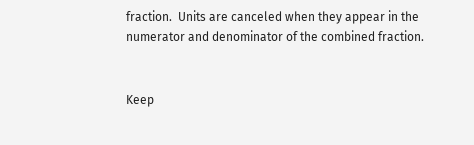fraction.  Units are canceled when they appear in the numerator and denominator of the combined fraction.


Keep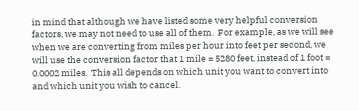in mind that although we have listed some very helpful conversion factors, we may not need to use all of them.  For example, as we will see when we are converting from miles per hour into feet per second, we will use the conversion factor that 1 mile = 5280 feet, instead of 1 foot = 0.0002 miles.  This all depends on which unit you want to convert into and which unit you wish to cancel.